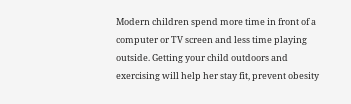Modern children spend more time in front of a computer or TV screen and less time playing outside. Getting your child outdoors and exercising will help her stay fit, prevent obesity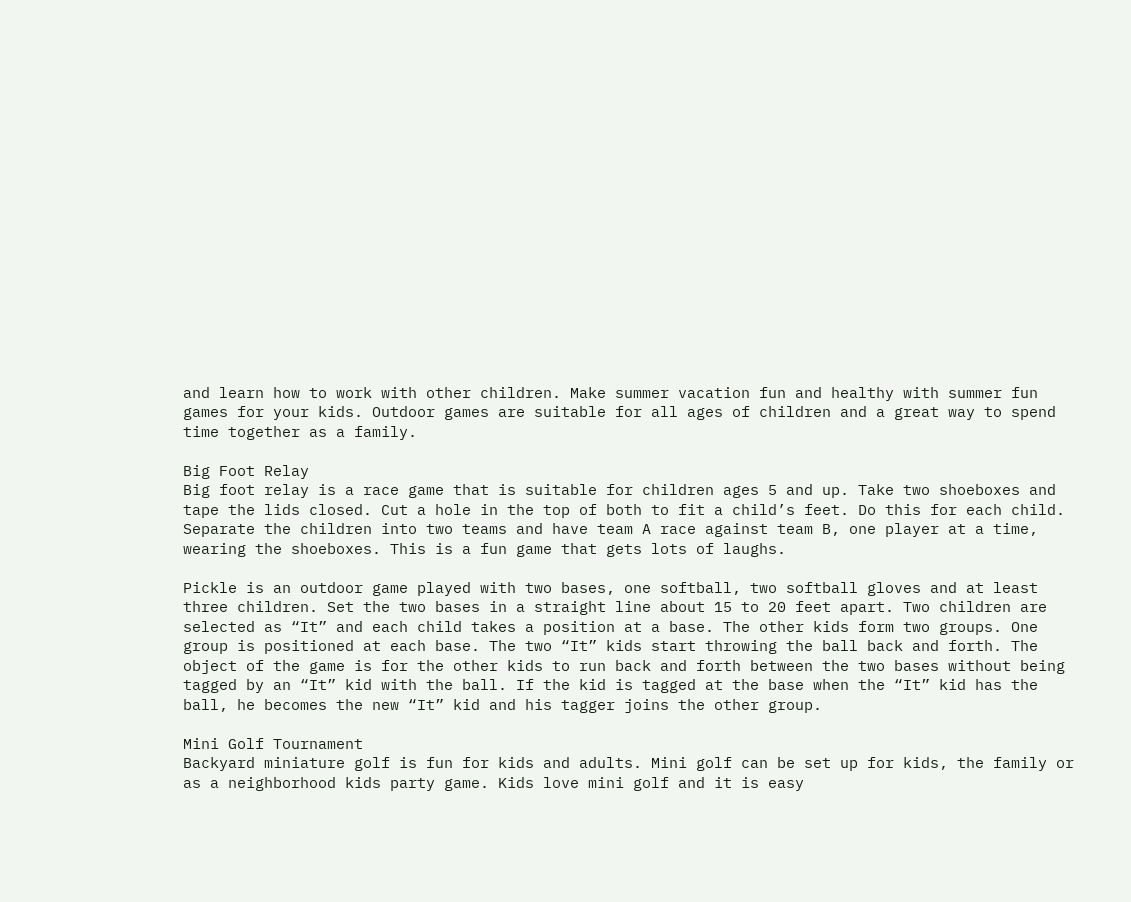and learn how to work with other children. Make summer vacation fun and healthy with summer fun games for your kids. Outdoor games are suitable for all ages of children and a great way to spend time together as a family.

Big Foot Relay
Big foot relay is a race game that is suitable for children ages 5 and up. Take two shoeboxes and tape the lids closed. Cut a hole in the top of both to fit a child’s feet. Do this for each child. Separate the children into two teams and have team A race against team B, one player at a time, wearing the shoeboxes. This is a fun game that gets lots of laughs.

Pickle is an outdoor game played with two bases, one softball, two softball gloves and at least three children. Set the two bases in a straight line about 15 to 20 feet apart. Two children are selected as “It” and each child takes a position at a base. The other kids form two groups. One group is positioned at each base. The two “It” kids start throwing the ball back and forth. The object of the game is for the other kids to run back and forth between the two bases without being tagged by an “It” kid with the ball. If the kid is tagged at the base when the “It” kid has the ball, he becomes the new “It” kid and his tagger joins the other group.

Mini Golf Tournament
Backyard miniature golf is fun for kids and adults. Mini golf can be set up for kids, the family or as a neighborhood kids party game. Kids love mini golf and it is easy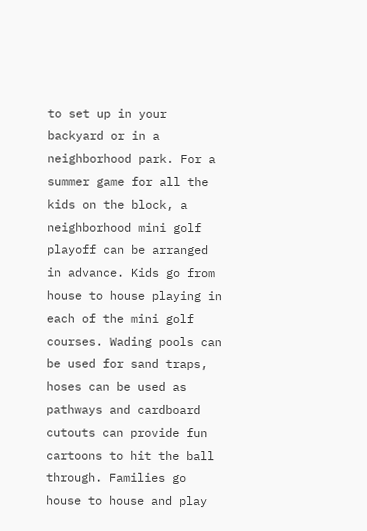to set up in your backyard or in a neighborhood park. For a summer game for all the kids on the block, a neighborhood mini golf playoff can be arranged in advance. Kids go from house to house playing in each of the mini golf courses. Wading pools can be used for sand traps, hoses can be used as pathways and cardboard cutouts can provide fun cartoons to hit the ball through. Families go house to house and play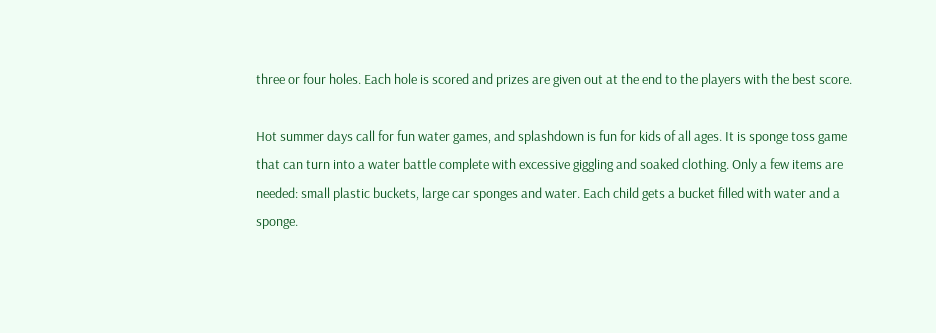three or four holes. Each hole is scored and prizes are given out at the end to the players with the best score.

Hot summer days call for fun water games, and splashdown is fun for kids of all ages. It is sponge toss game that can turn into a water battle complete with excessive giggling and soaked clothing. Only a few items are needed: small plastic buckets, large car sponges and water. Each child gets a bucket filled with water and a sponge.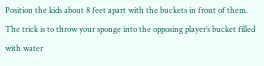Position the kids about 8 feet apart with the buckets in front of them. The trick is to throw your sponge into the opposing player’s bucket filled with water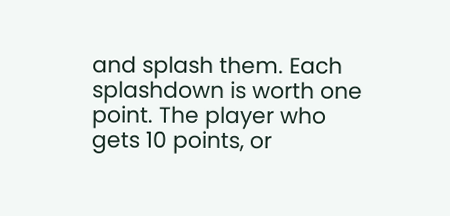and splash them. Each splashdown is worth one point. The player who gets 10 points, or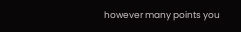however many points you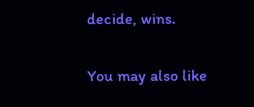decide, wins.

You may also like